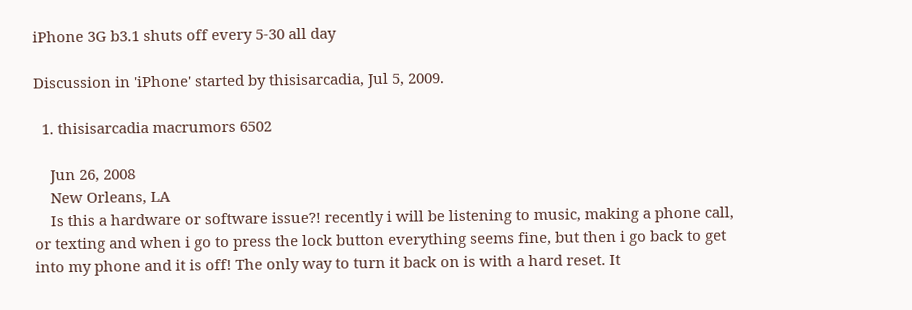iPhone 3G b3.1 shuts off every 5-30 all day

Discussion in 'iPhone' started by thisisarcadia, Jul 5, 2009.

  1. thisisarcadia macrumors 6502

    Jun 26, 2008
    New Orleans, LA
    Is this a hardware or software issue?! recently i will be listening to music, making a phone call, or texting and when i go to press the lock button everything seems fine, but then i go back to get into my phone and it is off! The only way to turn it back on is with a hard reset. It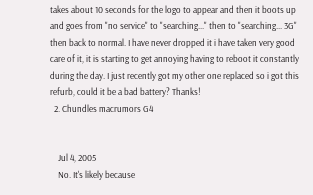takes about 10 seconds for the logo to appear and then it boots up and goes from "no service" to "searching..." then to "searching... 3G" then back to normal. I have never dropped it i have taken very good care of it, it is starting to get annoying having to reboot it constantly during the day. I just recently got my other one replaced so i got this refurb, could it be a bad battery? Thanks!
  2. Chundles macrumors G4


    Jul 4, 2005
    No. It's likely because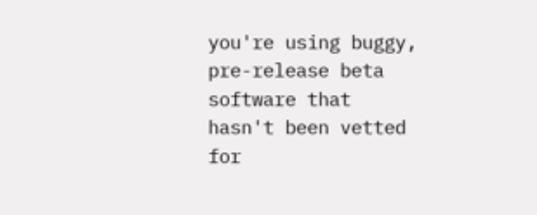you're using buggy, pre-release beta software that hasn't been vetted for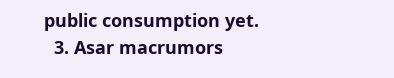public consumption yet.
  3. Asar macrumors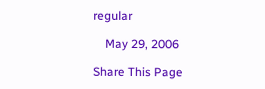regular

    May 29, 2006

Share This Page